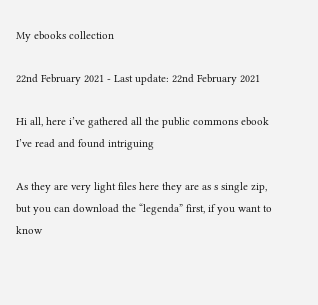My ebooks collection

22nd February 2021 - Last update: 22nd February 2021

Hi all, here i’ve gathered all the public commons ebook I’ve read and found intriguing

As they are very light files here they are as s single zip, but you can download the “legenda” first, if you want to know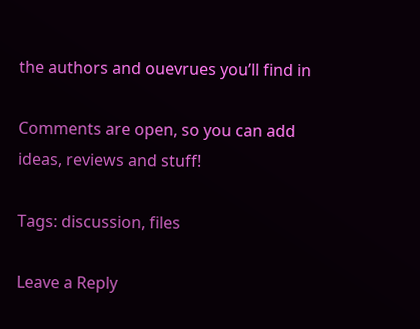the authors and ouevrues you’ll find in

Comments are open, so you can add ideas, reviews and stuff!

Tags: discussion, files

Leave a Reply